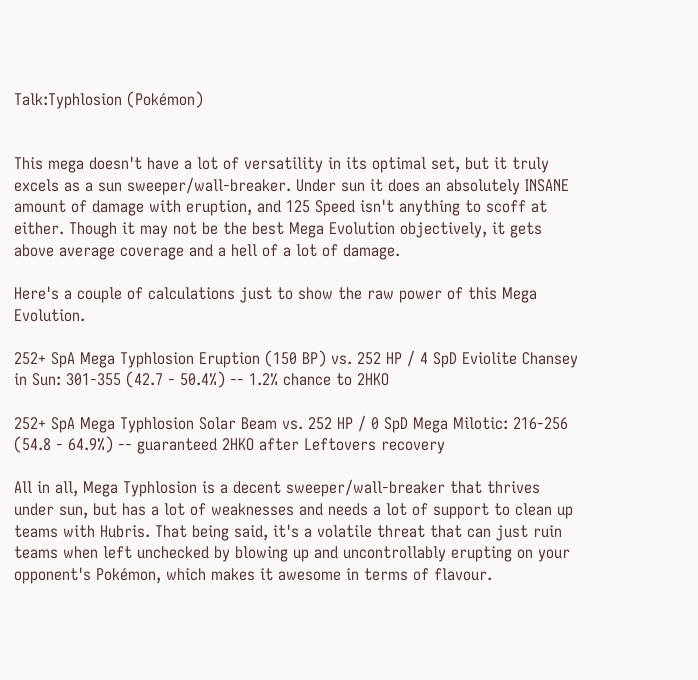Talk:Typhlosion (Pokémon)


This mega doesn't have a lot of versatility in its optimal set, but it truly excels as a sun sweeper/wall-breaker. Under sun it does an absolutely INSANE amount of damage with eruption, and 125 Speed isn't anything to scoff at either. Though it may not be the best Mega Evolution objectively, it gets above average coverage and a hell of a lot of damage.

Here's a couple of calculations just to show the raw power of this Mega Evolution.

252+ SpA Mega Typhlosion Eruption (150 BP) vs. 252 HP / 4 SpD Eviolite Chansey in Sun: 301-355 (42.7 - 50.4%) -- 1.2% chance to 2HKO

252+ SpA Mega Typhlosion Solar Beam vs. 252 HP / 0 SpD Mega Milotic: 216-256 (54.8 - 64.9%) -- guaranteed 2HKO after Leftovers recovery

All in all, Mega Typhlosion is a decent sweeper/wall-breaker that thrives under sun, but has a lot of weaknesses and needs a lot of support to clean up teams with Hubris. That being said, it's a volatile threat that can just ruin teams when left unchecked by blowing up and uncontrollably erupting on your opponent's Pokémon, which makes it awesome in terms of flavour.